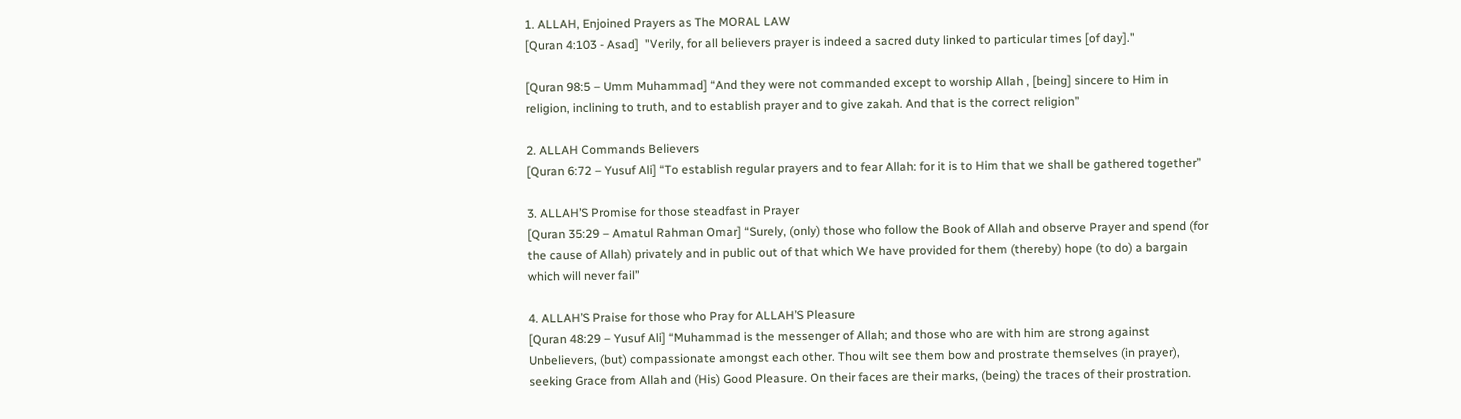1. ALLAH, Enjoined Prayers as The MORAL LAW
[Quran 4:103 - Asad]  "Verily, for all believers prayer is indeed a sacred duty linked to particular times [of day]."

[Quran 98:5 – Umm Muhammad] “And they were not commanded except to worship Allah , [being] sincere to Him in religion, inclining to truth, and to establish prayer and to give zakah. And that is the correct religion”

2. ALLAH Commands Believers
[Quran 6:72 – Yusuf Ali] “To establish regular prayers and to fear Allah: for it is to Him that we shall be gathered together”

3. ALLAH’S Promise for those steadfast in Prayer
[Quran 35:29 – Amatul Rahman Omar] “Surely, (only) those who follow the Book of Allah and observe Prayer and spend (for the cause of Allah) privately and in public out of that which We have provided for them (thereby) hope (to do) a bargain which will never fail”

4. ALLAH’S Praise for those who Pray for ALLAH’S Pleasure
[Quran 48:29 – Yusuf Ali] “Muhammad is the messenger of Allah; and those who are with him are strong against Unbelievers, (but) compassionate amongst each other. Thou wilt see them bow and prostrate themselves (in prayer), seeking Grace from Allah and (His) Good Pleasure. On their faces are their marks, (being) the traces of their prostration.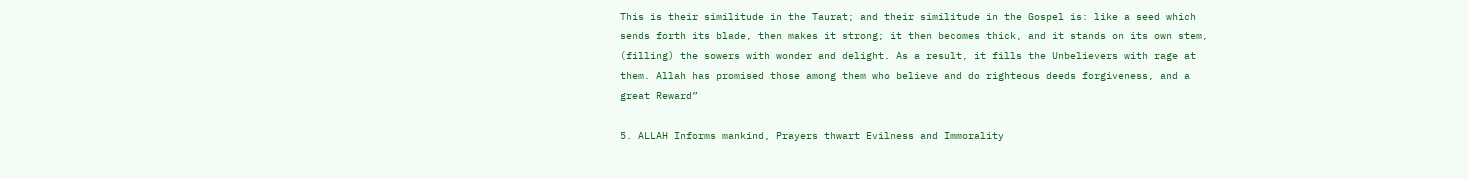This is their similitude in the Taurat; and their similitude in the Gospel is: like a seed which sends forth its blade, then makes it strong; it then becomes thick, and it stands on its own stem, (filling) the sowers with wonder and delight. As a result, it fills the Unbelievers with rage at them. Allah has promised those among them who believe and do righteous deeds forgiveness, and a great Reward”

5. ALLAH Informs mankind, Prayers thwart Evilness and Immorality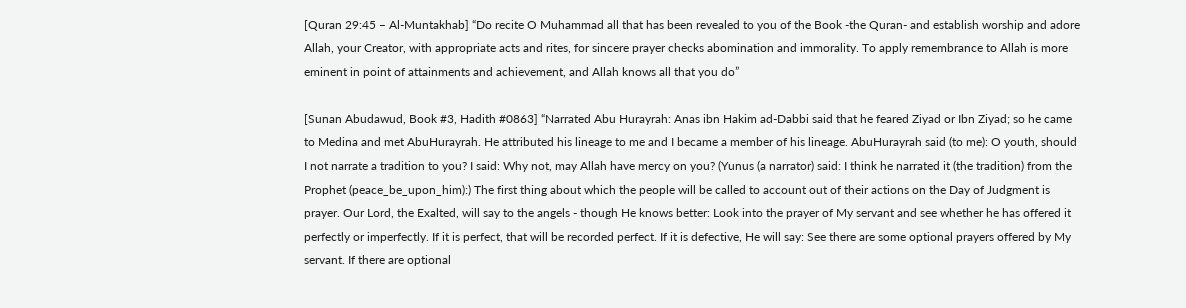[Quran 29:45 – Al-Muntakhab] “Do recite O Muhammad all that has been revealed to you of the Book -the Quran- and establish worship and adore Allah, your Creator, with appropriate acts and rites, for sincere prayer checks abomination and immorality. To apply remembrance to Allah is more eminent in point of attainments and achievement, and Allah knows all that you do”

[Sunan Abudawud, Book #3, Hadith #0863] “Narrated Abu Hurayrah: Anas ibn Hakim ad-Dabbi said that he feared Ziyad or Ibn Ziyad; so he came to Medina and met AbuHurayrah. He attributed his lineage to me and I became a member of his lineage. AbuHurayrah said (to me): O youth, should I not narrate a tradition to you? I said: Why not, may Allah have mercy on you? (Yunus (a narrator) said: I think he narrated it (the tradition) from the Prophet (peace_be_upon_him):) The first thing about which the people will be called to account out of their actions on the Day of Judgment is prayer. Our Lord, the Exalted, will say to the angels - though He knows better: Look into the prayer of My servant and see whether he has offered it perfectly or imperfectly. If it is perfect, that will be recorded perfect. If it is defective, He will say: See there are some optional prayers offered by My servant. If there are optional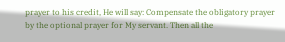prayer to his credit, He will say: Compensate the obligatory prayer by the optional prayer for My servant. Then all the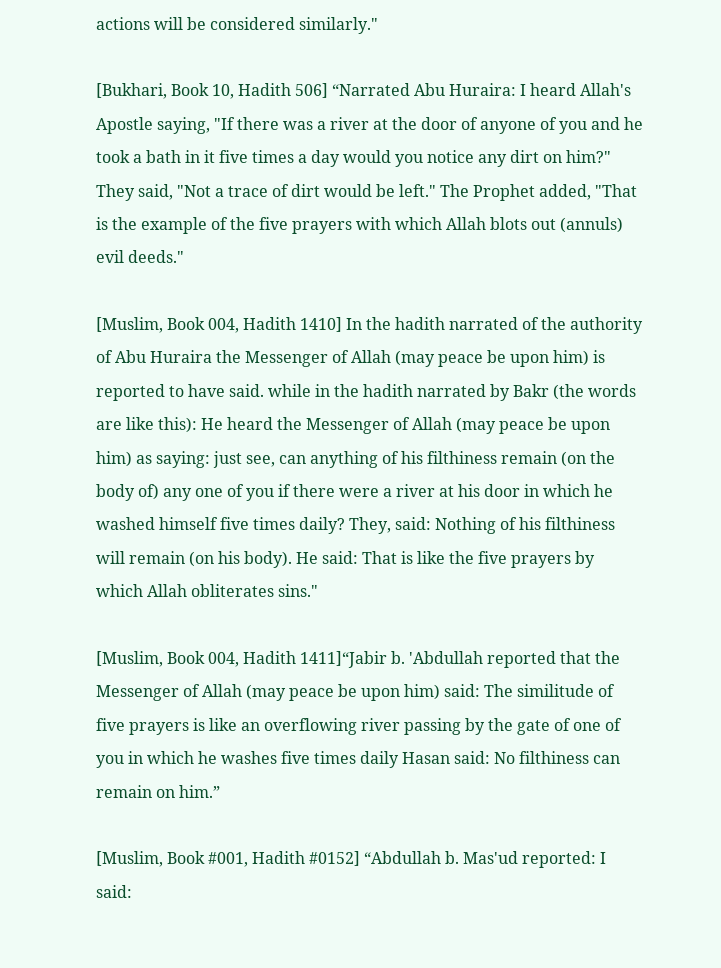actions will be considered similarly."

[Bukhari, Book 10, Hadith 506] “Narrated Abu Huraira: I heard Allah's Apostle saying, "If there was a river at the door of anyone of you and he took a bath in it five times a day would you notice any dirt on him?" They said, "Not a trace of dirt would be left." The Prophet added, "That is the example of the five prayers with which Allah blots out (annuls) evil deeds."

[Muslim, Book 004, Hadith 1410] In the hadith narrated of the authority of Abu Huraira the Messenger of Allah (may peace be upon him) is reported to have said. while in the hadith narrated by Bakr (the words are like this): He heard the Messenger of Allah (may peace be upon him) as saying: just see, can anything of his filthiness remain (on the body of) any one of you if there were a river at his door in which he washed himself five times daily? They, said: Nothing of his filthiness will remain (on his body). He said: That is like the five prayers by which Allah obliterates sins."

[Muslim, Book 004, Hadith 1411]“Jabir b. 'Abdullah reported that the Messenger of Allah (may peace be upon him) said: The similitude of five prayers is like an overflowing river passing by the gate of one of you in which he washes five times daily Hasan said: No filthiness can remain on him.”

[Muslim, Book #001, Hadith #0152] “Abdullah b. Mas'ud reported: I said: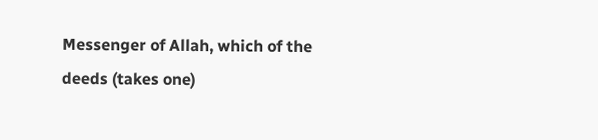Messenger of Allah, which of the deeds (takes one)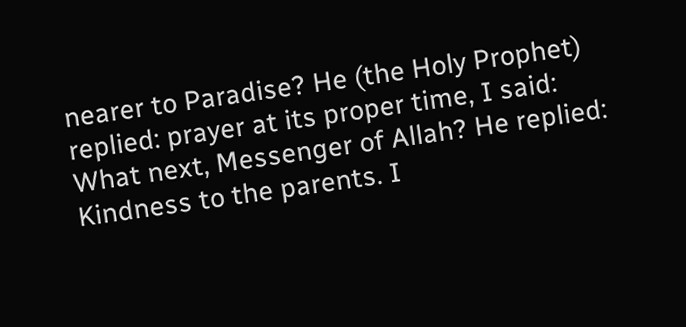nearer to Paradise? He (the Holy Prophet) replied: prayer at its proper time, I said: What next, Messenger of Allah? He replied: Kindness to the parents. I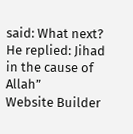said: What next? He replied: Jihad in the cause of Allah”
Website Builder